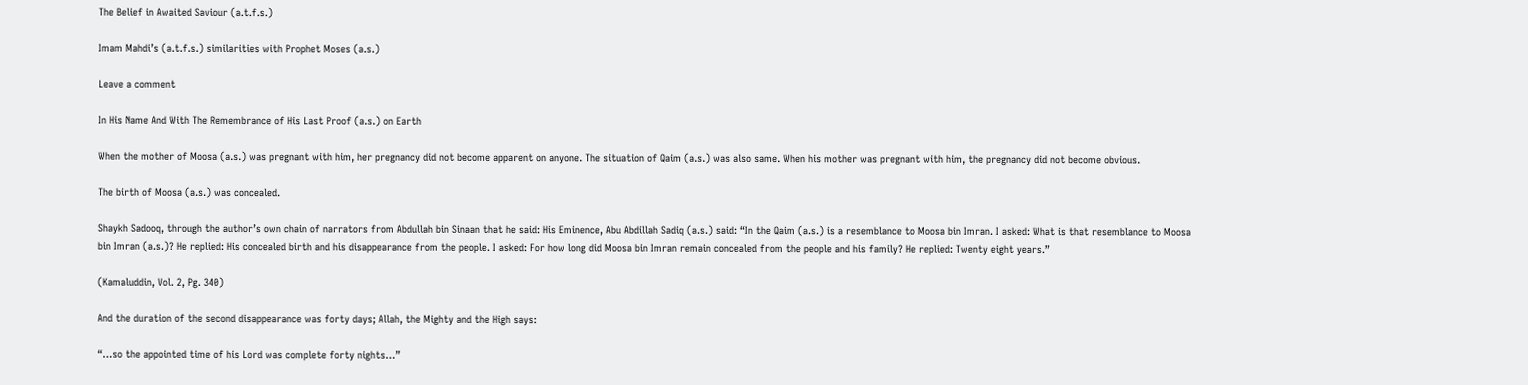The Belief in Awaited Saviour (a.t.f.s.)

Imam Mahdi’s (a.t.f.s.) similarities with Prophet Moses (a.s.)

Leave a comment

In His Name And With The Remembrance of His Last Proof (a.s.) on Earth

When the mother of Moosa (a.s.) was pregnant with him, her pregnancy did not become apparent on anyone. The situation of Qaim (a.s.) was also same. When his mother was pregnant with him, the pregnancy did not become obvious.

The birth of Moosa (a.s.) was concealed.

Shaykh Sadooq, through the author’s own chain of narrators from Abdullah bin Sinaan that he said: His Eminence, Abu Abdillah Sadiq (a.s.) said: “In the Qaim (a.s.) is a resemblance to Moosa bin Imran. I asked: What is that resemblance to Moosa bin Imran (a.s.)? He replied: His concealed birth and his disappearance from the people. I asked: For how long did Moosa bin Imran remain concealed from the people and his family? He replied: Twenty eight years.”

(Kamaluddin, Vol. 2, Pg. 340)

And the duration of the second disappearance was forty days; Allah, the Mighty and the High says:

“…so the appointed time of his Lord was complete forty nights…”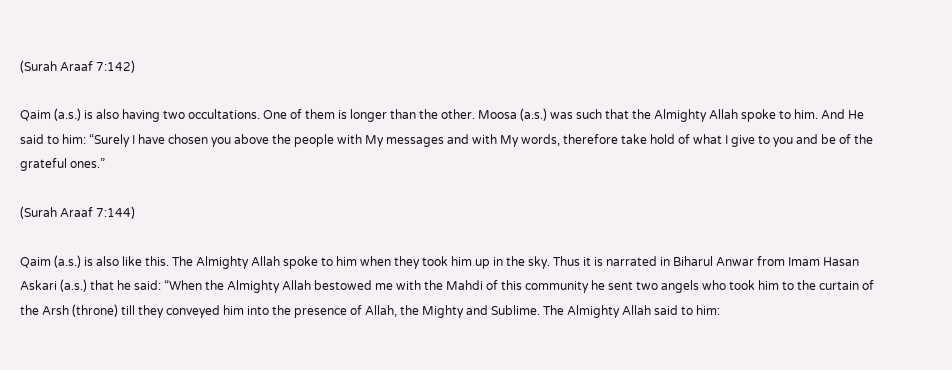(Surah Araaf 7:142)

Qaim (a.s.) is also having two occultations. One of them is longer than the other. Moosa (a.s.) was such that the Almighty Allah spoke to him. And He said to him: “Surely I have chosen you above the people with My messages and with My words, therefore take hold of what I give to you and be of the grateful ones.”

(Surah Araaf 7:144)

Qaim (a.s.) is also like this. The Almighty Allah spoke to him when they took him up in the sky. Thus it is narrated in Biharul Anwar from Imam Hasan Askari (a.s.) that he said: “When the Almighty Allah bestowed me with the Mahdi of this community he sent two angels who took him to the curtain of the Arsh (throne) till they conveyed him into the presence of Allah, the Mighty and Sublime. The Almighty Allah said to him: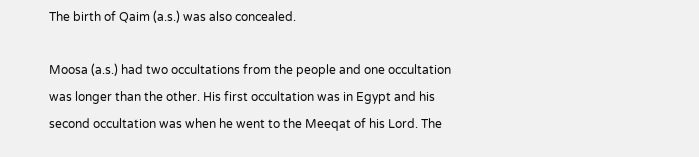The birth of Qaim (a.s.) was also concealed.

Moosa (a.s.) had two occultations from the people and one occultation was longer than the other. His first occultation was in Egypt and his second occultation was when he went to the Meeqat of his Lord. The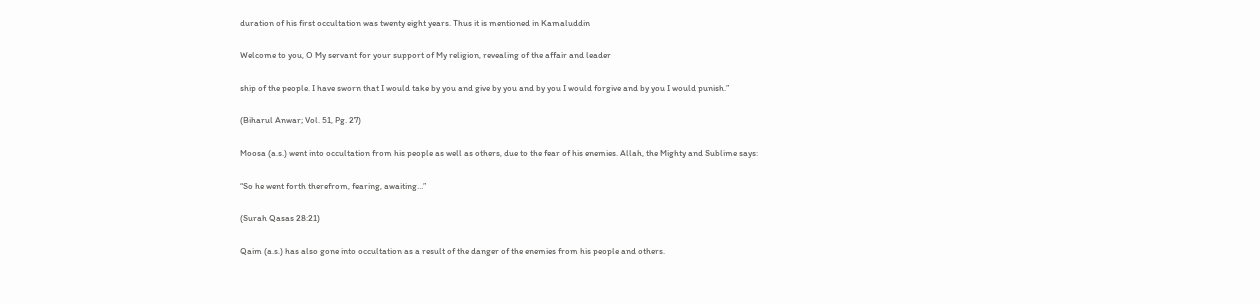duration of his first occultation was twenty eight years. Thus it is mentioned in Kamaluddin

Welcome to you, O My servant for your support of My religion, revealing of the affair and leader

ship of the people. I have sworn that I would take by you and give by you and by you I would forgive and by you I would punish.”

(Biharul Anwar; Vol. 51, Pg. 27)

Moosa (a.s.) went into occultation from his people as well as others, due to the fear of his enemies. Allah, the Mighty and Sublime says:

“So he went forth therefrom, fearing, awaiting…”

(Surah Qasas 28:21)

Qaim (a.s.) has also gone into occultation as a result of the danger of the enemies from his people and others.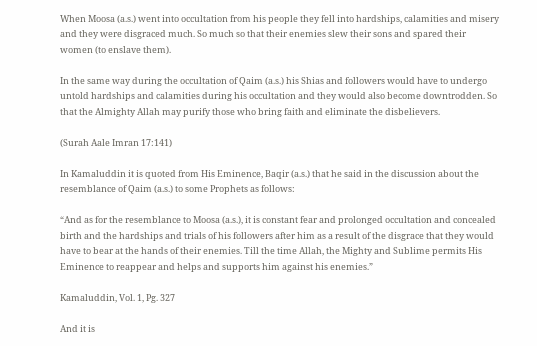When Moosa (a.s.) went into occultation from his people they fell into hardships, calamities and misery and they were disgraced much. So much so that their enemies slew their sons and spared their women (to enslave them).

In the same way during the occultation of Qaim (a.s.) his Shias and followers would have to undergo untold hardships and calamities during his occultation and they would also become downtrodden. So that the Almighty Allah may purify those who bring faith and eliminate the disbelievers.

(Surah Aale Imran 17:141)

In Kamaluddin it is quoted from His Eminence, Baqir (a.s.) that he said in the discussion about the resemblance of Qaim (a.s.) to some Prophets as follows:

“And as for the resemblance to Moosa (a.s.), it is constant fear and prolonged occultation and concealed birth and the hardships and trials of his followers after him as a result of the disgrace that they would have to bear at the hands of their enemies. Till the time Allah, the Mighty and Sublime permits His Eminence to reappear and helps and supports him against his enemies.”

Kamaluddin, Vol. 1, Pg. 327

And it is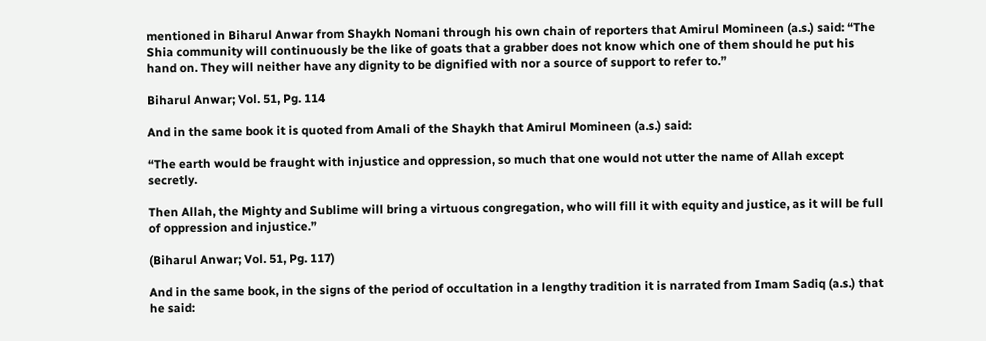mentioned in Biharul Anwar from Shaykh Nomani through his own chain of reporters that Amirul Momineen (a.s.) said: “The Shia community will continuously be the like of goats that a grabber does not know which one of them should he put his hand on. They will neither have any dignity to be dignified with nor a source of support to refer to.”

Biharul Anwar; Vol. 51, Pg. 114

And in the same book it is quoted from Amali of the Shaykh that Amirul Momineen (a.s.) said:

“The earth would be fraught with injustice and oppression, so much that one would not utter the name of Allah except secretly.

Then Allah, the Mighty and Sublime will bring a virtuous congregation, who will fill it with equity and justice, as it will be full of oppression and injustice.”

(Biharul Anwar; Vol. 51, Pg. 117)

And in the same book, in the signs of the period of occultation in a lengthy tradition it is narrated from Imam Sadiq (a.s.) that he said: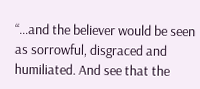“…and the believer would be seen as sorrowful, disgraced and humiliated. And see that the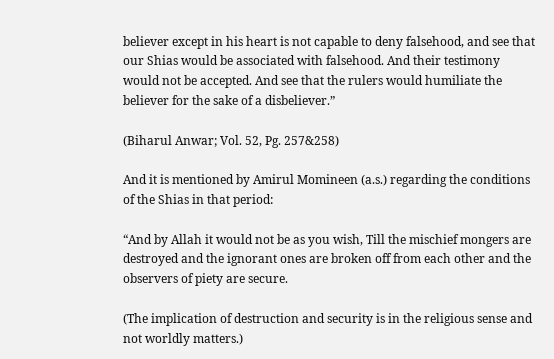believer except in his heart is not capable to deny falsehood, and see that our Shias would be associated with falsehood. And their testimony would not be accepted. And see that the rulers would humiliate the believer for the sake of a disbeliever.”

(Biharul Anwar; Vol. 52, Pg. 257&258)

And it is mentioned by Amirul Momineen (a.s.) regarding the conditions of the Shias in that period:

“And by Allah it would not be as you wish, Till the mischief mongers are destroyed and the ignorant ones are broken off from each other and the observers of piety are secure.

(The implication of destruction and security is in the religious sense and not worldly matters.)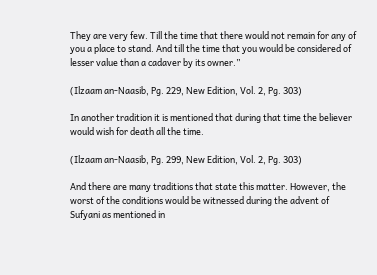They are very few. Till the time that there would not remain for any of you a place to stand. And till the time that you would be considered of lesser value than a cadaver by its owner.”

(Ilzaam an-Naasib, Pg. 229, New Edition, Vol. 2, Pg. 303)

In another tradition it is mentioned that during that time the believer would wish for death all the time.

(Ilzaam an-Naasib, Pg. 299, New Edition, Vol. 2, Pg. 303)

And there are many traditions that state this matter. However, the worst of the conditions would be witnessed during the advent of Sufyani as mentioned in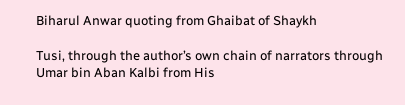Biharul Anwar quoting from Ghaibat of Shaykh

Tusi, through the author’s own chain of narrators through Umar bin Aban Kalbi from His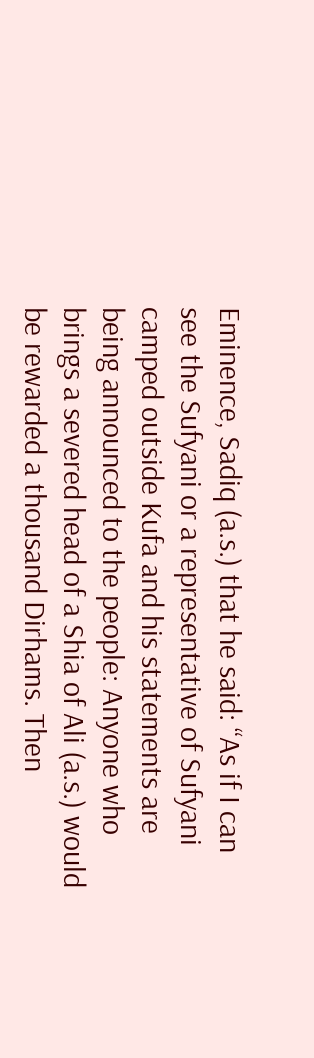Eminence, Sadiq (a.s.) that he said: “As if I can see the Sufyani or a representative of Sufyani camped outside Kufa and his statements are being announced to the people: Anyone who brings a severed head of a Shia of Ali (a.s.) would be rewarded a thousand Dirhams. Then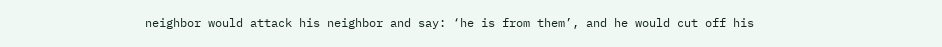neighbor would attack his neighbor and say: ‘he is from them’, and he would cut off his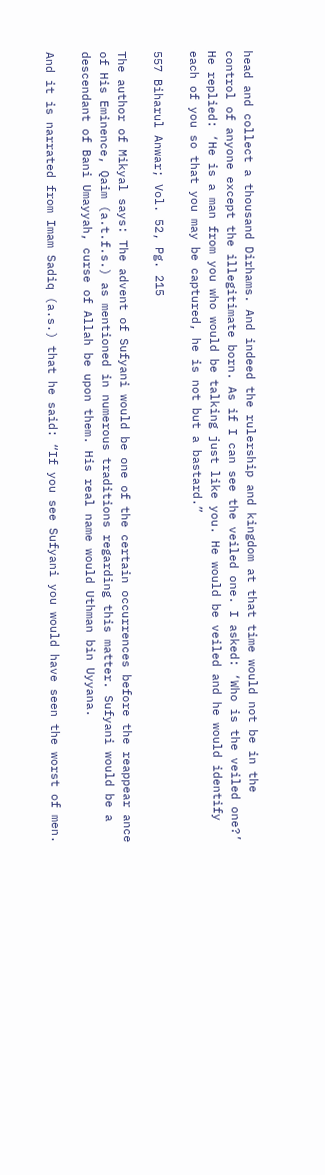head and collect a thousand Dirhams. And indeed the rulership and kingdom at that time would not be in the control of anyone except the illegitimate born. As if I can see the veiled one. I asked: ‘Who is the veiled one?’ He replied: ‘He is a man from you who would be talking just like you. He would be veiled and he would identify each of you so that you may be captured, he is not but a bastard.”

557 Biharul Anwar; Vol. 52, Pg. 215

The author of Mikyal says: The advent of Sufyani would be one of the certain occurrences before the reappear ance of His Eminence, Qaim (a.t.f.s.) as mentioned in numerous traditions regarding this matter. Sufyani would be a descendant of Bani Umayyah, curse of Allah be upon them. His real name would Uthman bin Uyyana.

And it is narrated from Imam Sadiq (a.s.) that he said: “If you see Sufyani you would have seen the worst of men.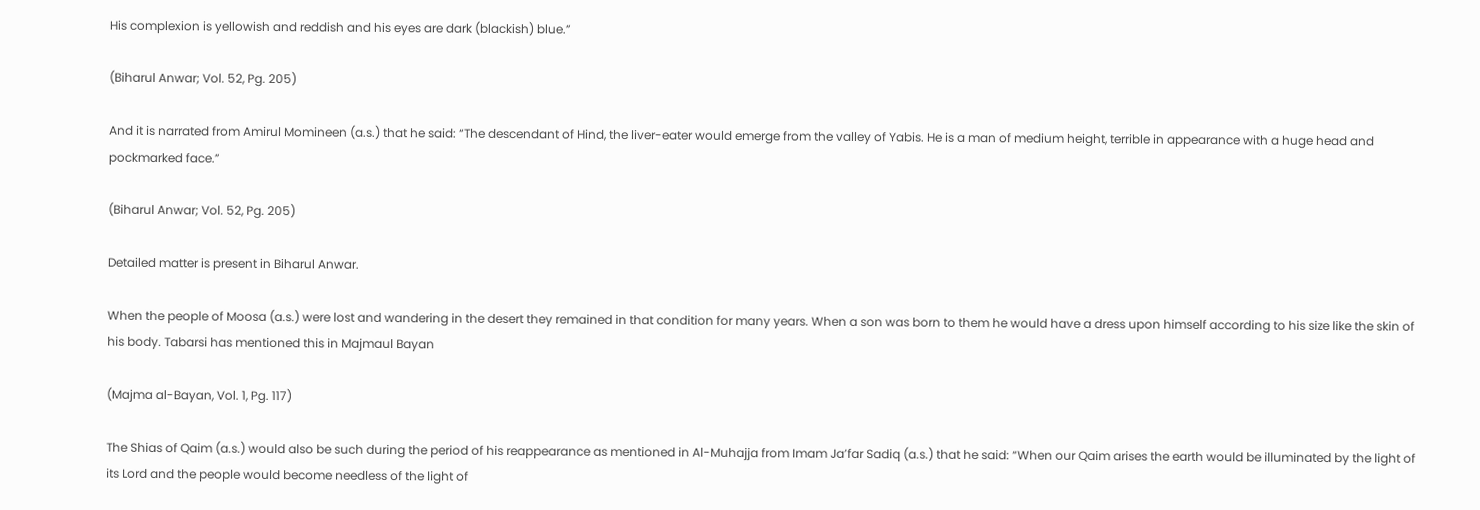His complexion is yellowish and reddish and his eyes are dark (blackish) blue.”

(Biharul Anwar; Vol. 52, Pg. 205)

And it is narrated from Amirul Momineen (a.s.) that he said: “The descendant of Hind, the liver-eater would emerge from the valley of Yabis. He is a man of medium height, terrible in appearance with a huge head and pockmarked face.”

(Biharul Anwar; Vol. 52, Pg. 205)

Detailed matter is present in Biharul Anwar.

When the people of Moosa (a.s.) were lost and wandering in the desert they remained in that condition for many years. When a son was born to them he would have a dress upon himself according to his size like the skin of his body. Tabarsi has mentioned this in Majmaul Bayan

(Majma al-Bayan, Vol. 1, Pg. 117)

The Shias of Qaim (a.s.) would also be such during the period of his reappearance as mentioned in Al-Muhajja from Imam Ja’far Sadiq (a.s.) that he said: “When our Qaim arises the earth would be illuminated by the light of its Lord and the people would become needless of the light of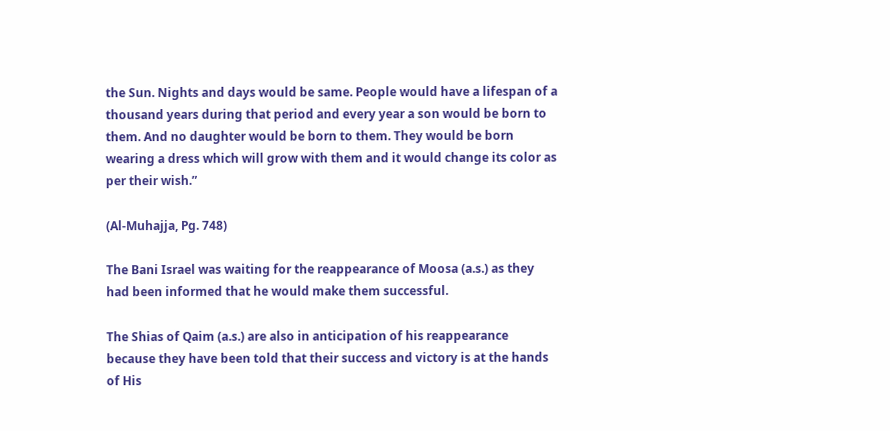the Sun. Nights and days would be same. People would have a lifespan of a thousand years during that period and every year a son would be born to them. And no daughter would be born to them. They would be born wearing a dress which will grow with them and it would change its color as per their wish.”

(Al-Muhajja, Pg. 748)

The Bani Israel was waiting for the reappearance of Moosa (a.s.) as they had been informed that he would make them successful.

The Shias of Qaim (a.s.) are also in anticipation of his reappearance because they have been told that their success and victory is at the hands of His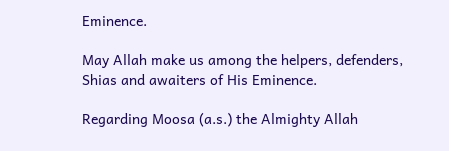Eminence.

May Allah make us among the helpers, defenders, Shias and awaiters of His Eminence.

Regarding Moosa (a.s.) the Almighty Allah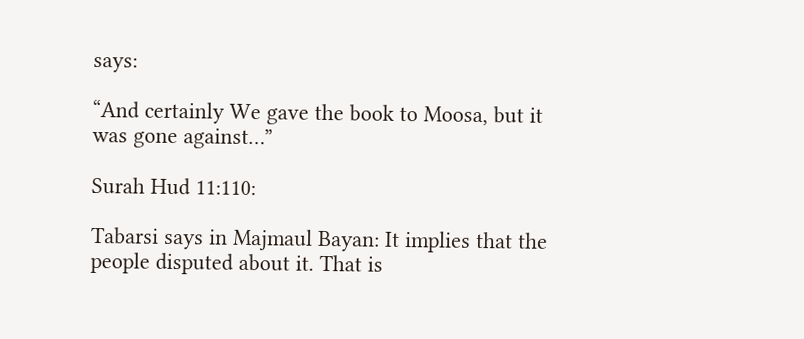says:

“And certainly We gave the book to Moosa, but it was gone against…”

Surah Hud 11:110:

Tabarsi says in Majmaul Bayan: It implies that the people disputed about it. That is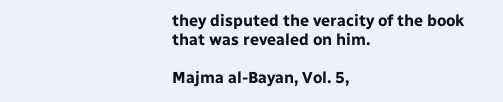they disputed the veracity of the book that was revealed on him.

Majma al-Bayan, Vol. 5,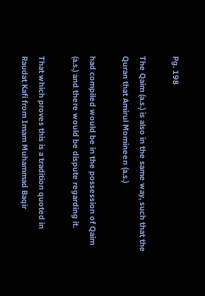Pg. 198

The Qaim (a.s.) is also in the same way, such that the Quran that Amirul Momineen (a.s.)

had compiled would be in the possession of Qaim (a.s.) and there would be dispute regarding it.

That which proves this is a tradition quoted in Raudat Kafi from Imam Muhammad Baqir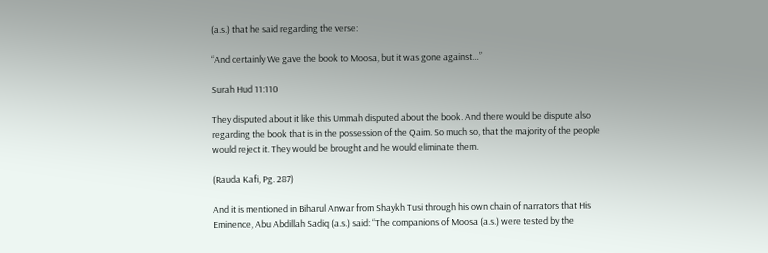(a.s.) that he said regarding the verse:

“And certainly We gave the book to Moosa, but it was gone against…”

Surah Hud 11:110

They disputed about it like this Ummah disputed about the book. And there would be dispute also regarding the book that is in the possession of the Qaim. So much so, that the majority of the people would reject it. They would be brought and he would eliminate them.

(Rauda Kafi, Pg. 287)

And it is mentioned in Biharul Anwar from Shaykh Tusi through his own chain of narrators that His Eminence, Abu Abdillah Sadiq (a.s.) said: “The companions of Moosa (a.s.) were tested by the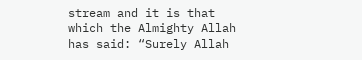stream and it is that which the Almighty Allah has said: “Surely Allah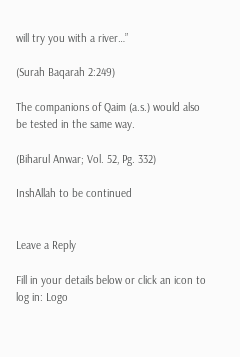will try you with a river…”

(Surah Baqarah 2:249)

The companions of Qaim (a.s.) would also be tested in the same way.

(Biharul Anwar; Vol. 52, Pg. 332)

InshAllah to be continued


Leave a Reply

Fill in your details below or click an icon to log in: Logo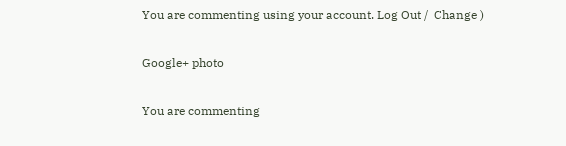You are commenting using your account. Log Out /  Change )

Google+ photo

You are commenting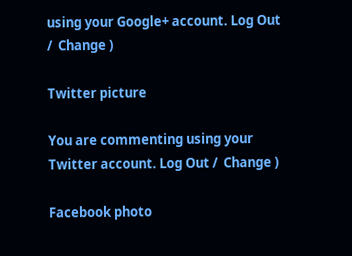using your Google+ account. Log Out /  Change )

Twitter picture

You are commenting using your Twitter account. Log Out /  Change )

Facebook photo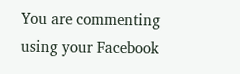You are commenting using your Facebook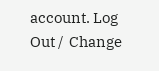account. Log Out /  Change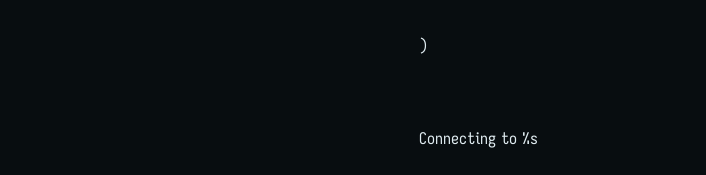)


Connecting to %s